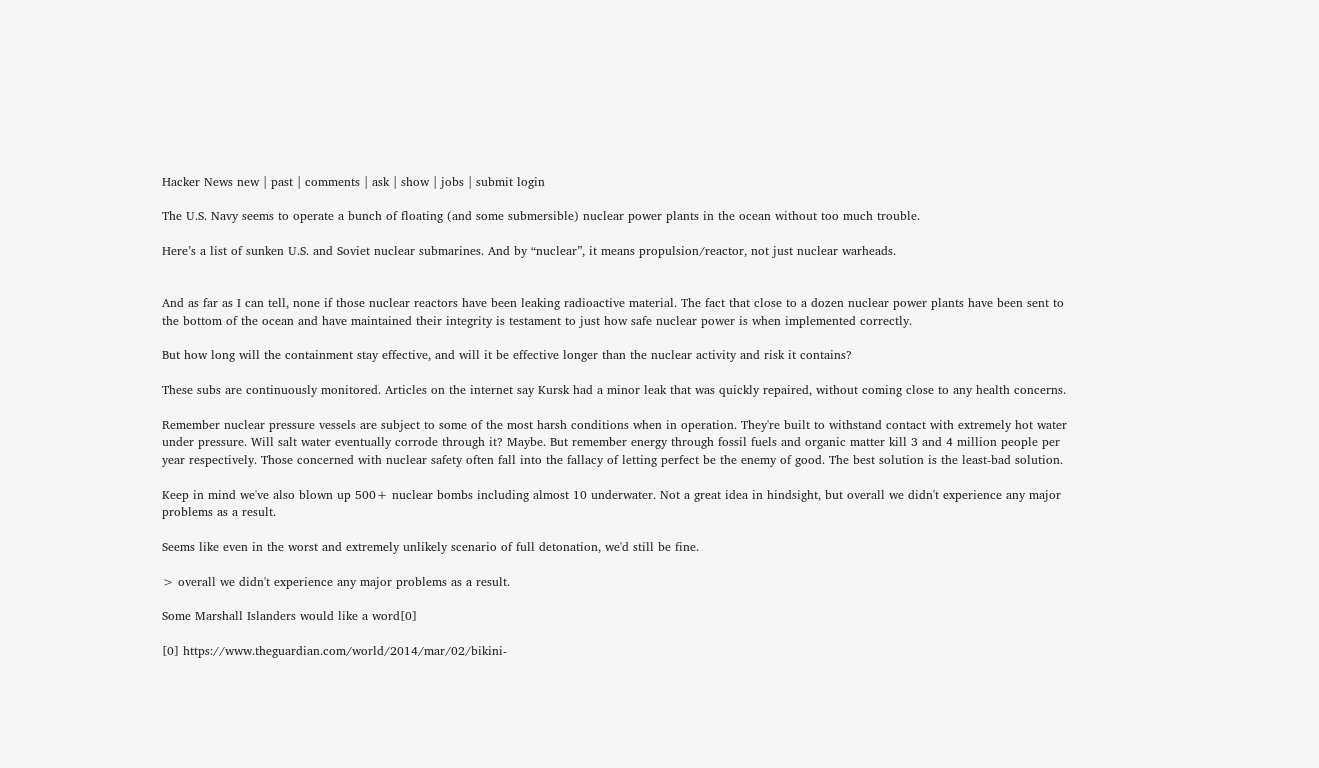Hacker News new | past | comments | ask | show | jobs | submit login

The U.S. Navy seems to operate a bunch of floating (and some submersible) nuclear power plants in the ocean without too much trouble.

Here’s a list of sunken U.S. and Soviet nuclear submarines. And by “nuclear”, it means propulsion/reactor, not just nuclear warheads.


And as far as I can tell, none if those nuclear reactors have been leaking radioactive material. The fact that close to a dozen nuclear power plants have been sent to the bottom of the ocean and have maintained their integrity is testament to just how safe nuclear power is when implemented correctly.

But how long will the containment stay effective, and will it be effective longer than the nuclear activity and risk it contains?

These subs are continuously monitored. Articles on the internet say Kursk had a minor leak that was quickly repaired, without coming close to any health concerns.

Remember nuclear pressure vessels are subject to some of the most harsh conditions when in operation. They're built to withstand contact with extremely hot water under pressure. Will salt water eventually corrode through it? Maybe. But remember energy through fossil fuels and organic matter kill 3 and 4 million people per year respectively. Those concerned with nuclear safety often fall into the fallacy of letting perfect be the enemy of good. The best solution is the least-bad solution.

Keep in mind we've also blown up 500+ nuclear bombs including almost 10 underwater. Not a great idea in hindsight, but overall we didn't experience any major problems as a result.

Seems like even in the worst and extremely unlikely scenario of full detonation, we'd still be fine.

> overall we didn't experience any major problems as a result.

Some Marshall Islanders would like a word[0]

[0] https://www.theguardian.com/world/2014/mar/02/bikini-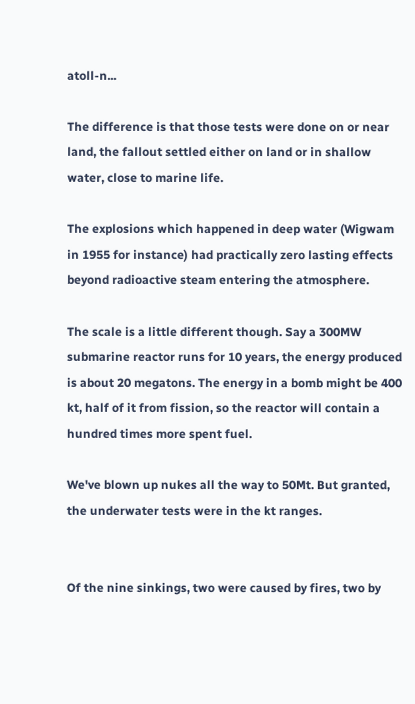atoll-n...

The difference is that those tests were done on or near land, the fallout settled either on land or in shallow water, close to marine life.

The explosions which happened in deep water (Wigwam in 1955 for instance) had practically zero lasting effects beyond radioactive steam entering the atmosphere.

The scale is a little different though. Say a 300MW submarine reactor runs for 10 years, the energy produced is about 20 megatons. The energy in a bomb might be 400 kt, half of it from fission, so the reactor will contain a hundred times more spent fuel.

We've blown up nukes all the way to 50Mt. But granted, the underwater tests were in the kt ranges.


Of the nine sinkings, two were caused by fires, two by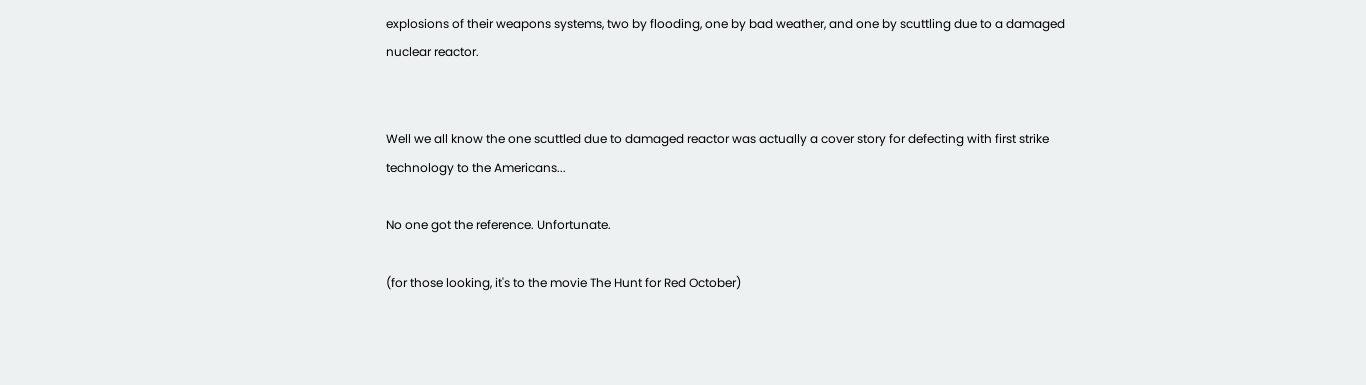explosions of their weapons systems, two by flooding, one by bad weather, and one by scuttling due to a damaged nuclear reactor.


Well we all know the one scuttled due to damaged reactor was actually a cover story for defecting with first strike technology to the Americans...

No one got the reference. Unfortunate.

(for those looking, it's to the movie The Hunt for Red October)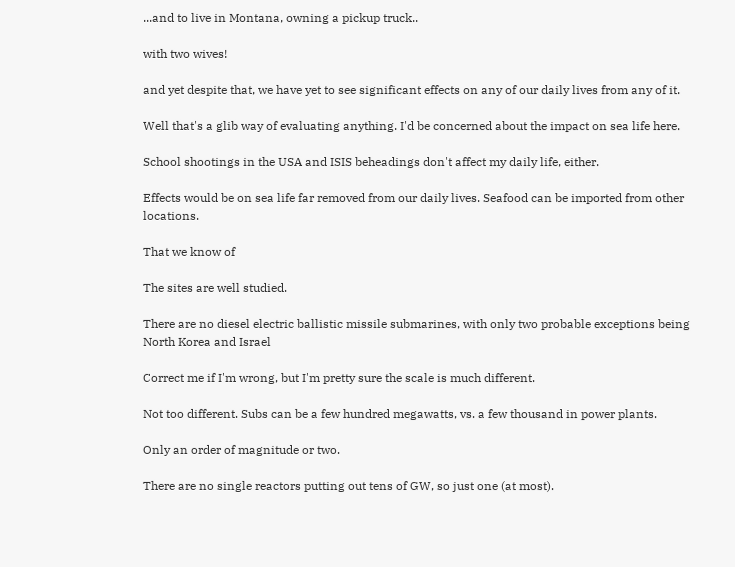...and to live in Montana, owning a pickup truck..

with two wives!

and yet despite that, we have yet to see significant effects on any of our daily lives from any of it.

Well that's a glib way of evaluating anything. I'd be concerned about the impact on sea life here.

School shootings in the USA and ISIS beheadings don't affect my daily life, either.

Effects would be on sea life far removed from our daily lives. Seafood can be imported from other locations.

That we know of

The sites are well studied.

There are no diesel electric ballistic missile submarines, with only two probable exceptions being North Korea and Israel

Correct me if I'm wrong, but I'm pretty sure the scale is much different.

Not too different. Subs can be a few hundred megawatts, vs. a few thousand in power plants.

Only an order of magnitude or two.

There are no single reactors putting out tens of GW, so just one (at most).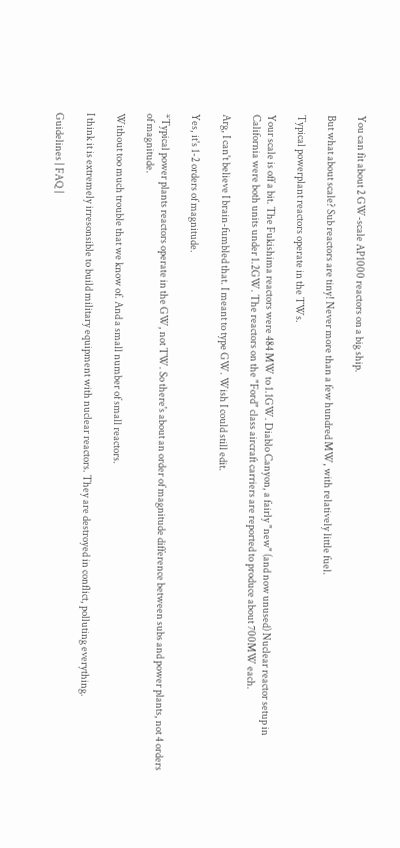You can fit about 2 GW-scale AP1000 reactors on a big ship.

But what about scale? Sub reactors are tiny! Never more than a few hundred MW, with relatively little fuel.

Typical powerplant reactors operate in the TWs.

Your scale is off a bit. The Fukishima reactors were 484 MW to 1.1GW. Diablo Canyon, a fairly "new" (and now unused) Nuclear reactor setup in California were both units under 1.2GW. The reactors on the "Ford" class aircraft carriers are reported to produce about 700MW each.

Arg, I can't believe I brain-fumbled that. I meant to type GW. Wish I could still edit.

Yes, it's 1-2 orders of magnitude.

*Typical power plants reactors operate in the GW, not TW. So there's about an order of magnitude difference between subs and power plants, not 4 orders of magnitude.

Without too much trouble that we know of. And a small number of small reactors.

I think it is extremely irresonsible to build military equipment with nuclear reactors. They are destroyed in conflict, polluting everything.

Guidelines | FAQ |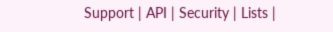Support | API | Security | Lists |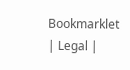Bookmarklet | Legal |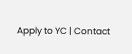Apply to YC | Contact